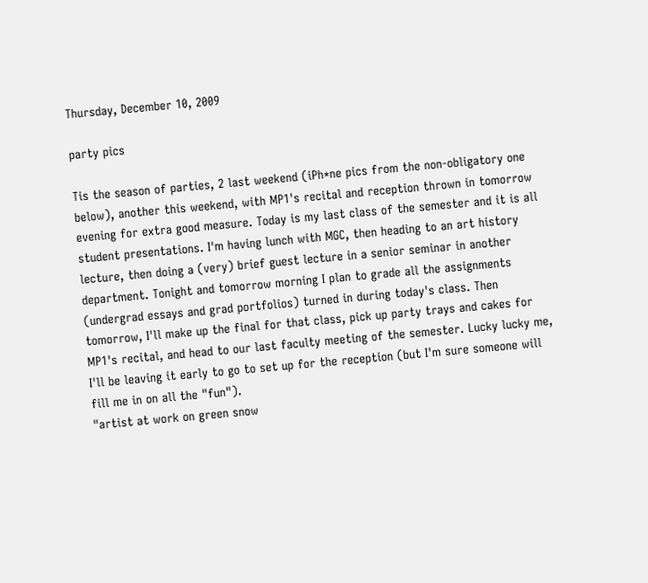Thursday, December 10, 2009

party pics

Tis the season of parties, 2 last weekend (iPh*ne pics from the non-obligatory one below), another this weekend, with MP1's recital and reception thrown in tomorrow evening for extra good measure. Today is my last class of the semester and it is all student presentations. I'm having lunch with MGC, then heading to an art history lecture, then doing a (very) brief guest lecture in a senior seminar in another department. Tonight and tomorrow morning I plan to grade all the assignments (undergrad essays and grad portfolios) turned in during today's class. Then tomorrow, I'll make up the final for that class, pick up party trays and cakes for MP1's recital, and head to our last faculty meeting of the semester. Lucky lucky me, I'll be leaving it early to go to set up for the reception (but I'm sure someone will fill me in on all the "fun").
"artist at work on green snow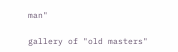man"

gallery of "old masters"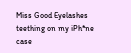Miss Good Eyelashes teething on my iPh*ne case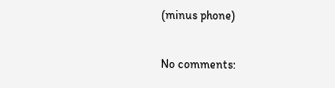(minus phone)

No comments: